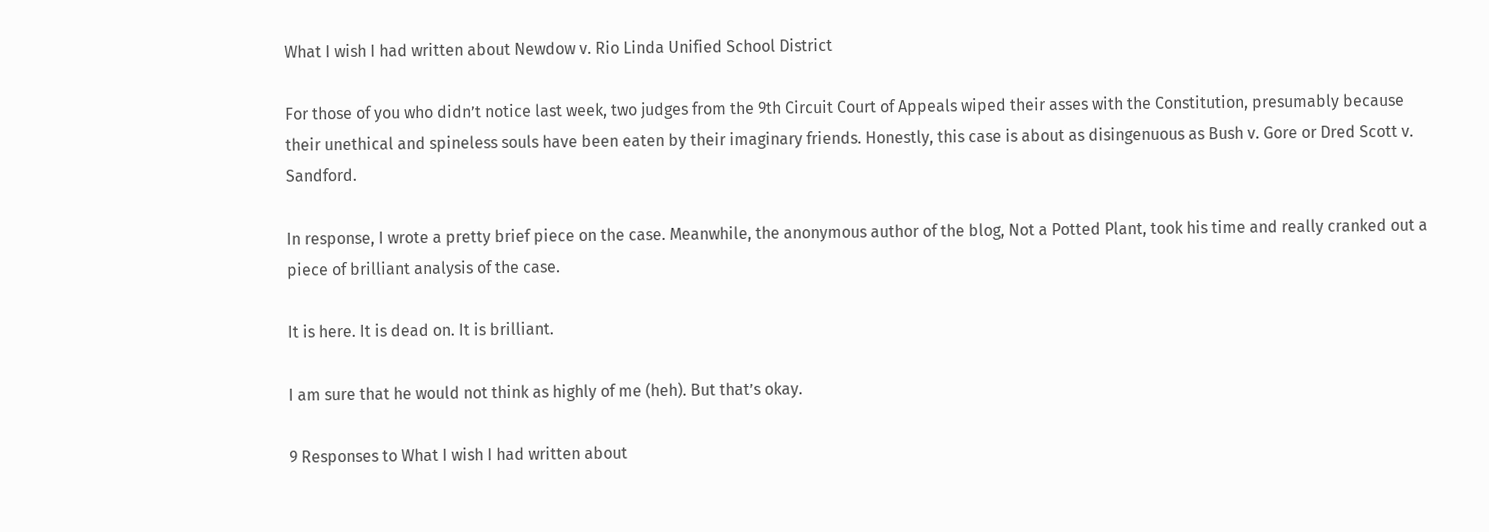What I wish I had written about Newdow v. Rio Linda Unified School District

For those of you who didn’t notice last week, two judges from the 9th Circuit Court of Appeals wiped their asses with the Constitution, presumably because their unethical and spineless souls have been eaten by their imaginary friends. Honestly, this case is about as disingenuous as Bush v. Gore or Dred Scott v. Sandford.

In response, I wrote a pretty brief piece on the case. Meanwhile, the anonymous author of the blog, Not a Potted Plant, took his time and really cranked out a piece of brilliant analysis of the case.

It is here. It is dead on. It is brilliant.

I am sure that he would not think as highly of me (heh). But that’s okay.

9 Responses to What I wish I had written about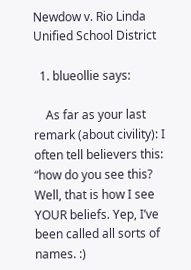Newdow v. Rio Linda Unified School District

  1. blueollie says:

    As far as your last remark (about civility): I often tell believers this: “how do you see this? Well, that is how I see YOUR beliefs. Yep, I’ve been called all sorts of names. :)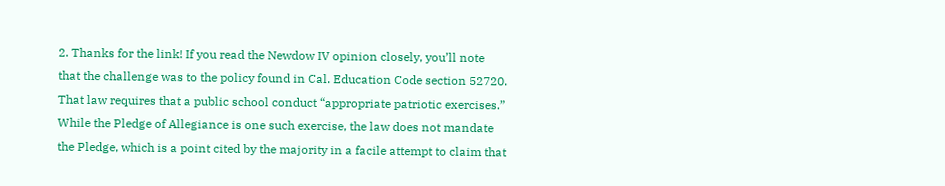2. Thanks for the link! If you read the Newdow IV opinion closely, you’ll note that the challenge was to the policy found in Cal. Education Code section 52720. That law requires that a public school conduct “appropriate patriotic exercises.” While the Pledge of Allegiance is one such exercise, the law does not mandate the Pledge, which is a point cited by the majority in a facile attempt to claim that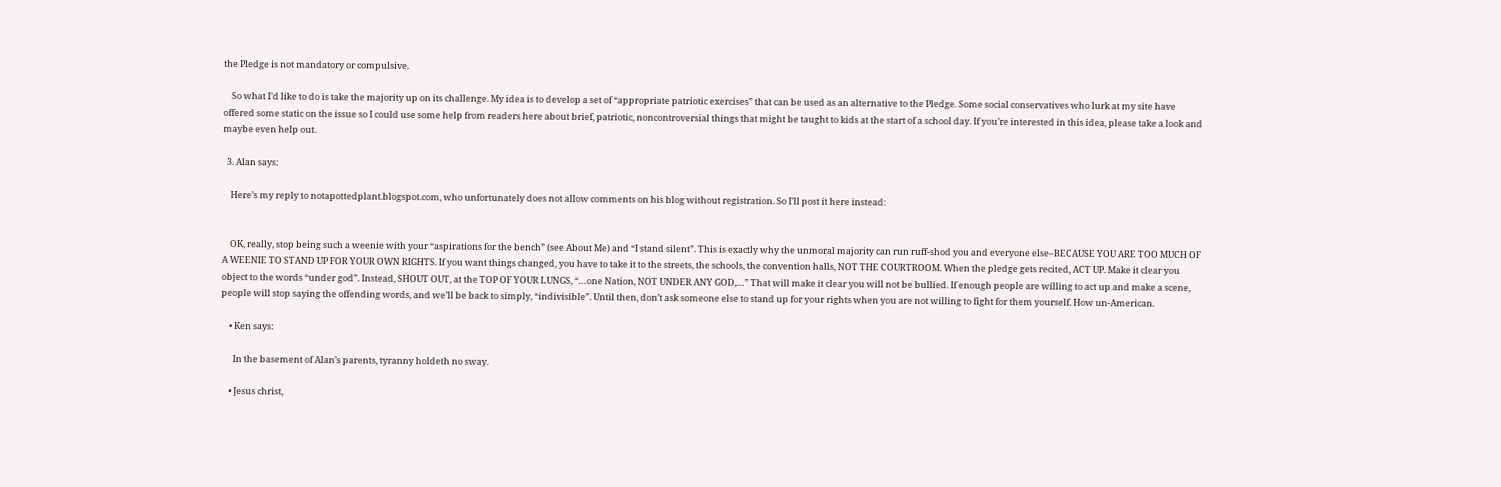the Pledge is not mandatory or compulsive.

    So what I’d like to do is take the majority up on its challenge. My idea is to develop a set of “appropriate patriotic exercises” that can be used as an alternative to the Pledge. Some social conservatives who lurk at my site have offered some static on the issue so I could use some help from readers here about brief, patriotic, noncontroversial things that might be taught to kids at the start of a school day. If you’re interested in this idea, please take a look and maybe even help out.

  3. Alan says:

    Here’s my reply to notapottedplant.blogspot.com, who unfortunately does not allow comments on his blog without registration. So I’ll post it here instead:


    OK, really, stop being such a weenie with your “aspirations for the bench” (see About Me) and “I stand silent”. This is exactly why the unmoral majority can run ruff-shod you and everyone else–BECAUSE YOU ARE TOO MUCH OF A WEENIE TO STAND UP FOR YOUR OWN RIGHTS. If you want things changed, you have to take it to the streets, the schools, the convention halls, NOT THE COURTROOM. When the pledge gets recited, ACT UP. Make it clear you object to the words “under god”. Instead, SHOUT OUT, at the TOP OF YOUR LUNGS, “…one Nation, NOT UNDER ANY GOD,…” That will make it clear you will not be bullied. If enough people are willing to act up and make a scene, people will stop saying the offending words, and we’ll be back to simply, “indivisible”. Until then, don’t ask someone else to stand up for your rights when you are not willing to fight for them yourself. How un-American.

    • Ken says:

      In the basement of Alan’s parents, tyranny holdeth no sway.

    • Jesus christ,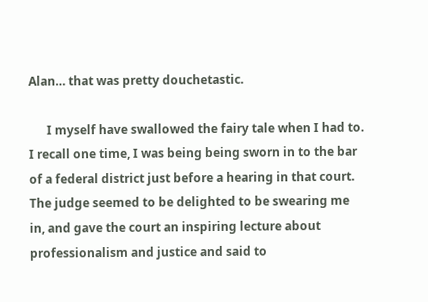Alan… that was pretty douchetastic.

      I myself have swallowed the fairy tale when I had to. I recall one time, I was being being sworn in to the bar of a federal district just before a hearing in that court. The judge seemed to be delighted to be swearing me in, and gave the court an inspiring lecture about professionalism and justice and said to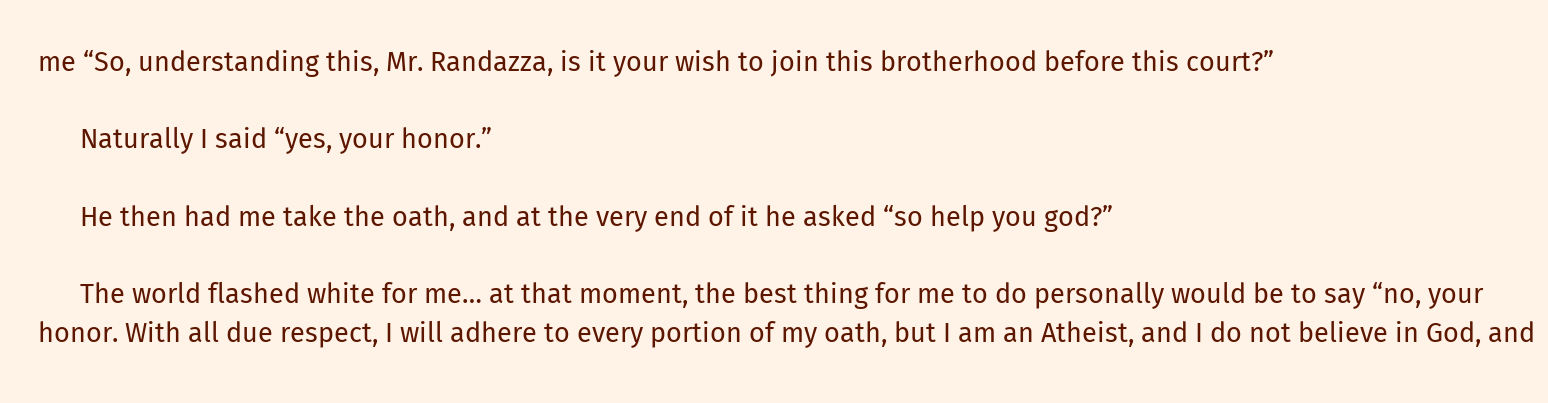me “So, understanding this, Mr. Randazza, is it your wish to join this brotherhood before this court?”

      Naturally I said “yes, your honor.”

      He then had me take the oath, and at the very end of it he asked “so help you god?”

      The world flashed white for me… at that moment, the best thing for me to do personally would be to say “no, your honor. With all due respect, I will adhere to every portion of my oath, but I am an Atheist, and I do not believe in God, and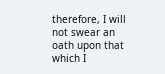therefore, I will not swear an oath upon that which I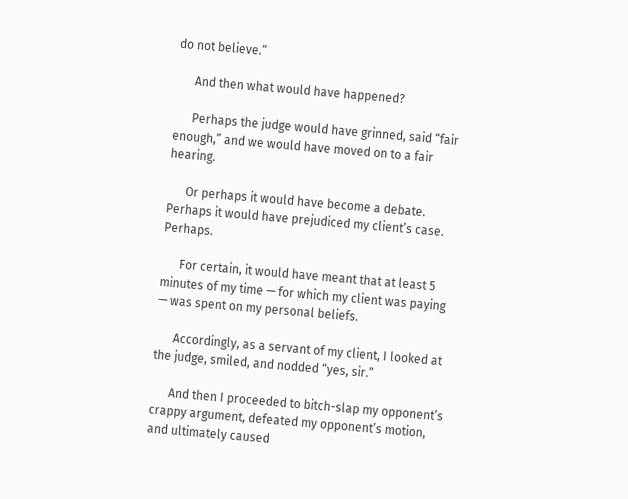do not believe.”

      And then what would have happened?

      Perhaps the judge would have grinned, said “fair enough,” and we would have moved on to a fair hearing.

      Or perhaps it would have become a debate. Perhaps it would have prejudiced my client’s case. Perhaps.

      For certain, it would have meant that at least 5 minutes of my time — for which my client was paying — was spent on my personal beliefs.

      Accordingly, as a servant of my client, I looked at the judge, smiled, and nodded “yes, sir.”

      And then I proceeded to bitch-slap my opponent’s crappy argument, defeated my opponent’s motion, and ultimately caused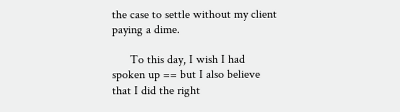the case to settle without my client paying a dime.

      To this day, I wish I had spoken up == but I also believe that I did the right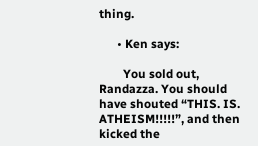thing.

      • Ken says:

        You sold out, Randazza. You should have shouted “THIS. IS. ATHEISM!!!!!”, and then kicked the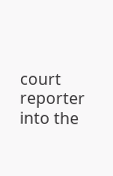court reporter into the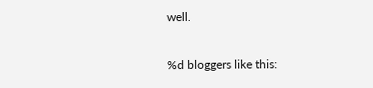well.

%d bloggers like this: